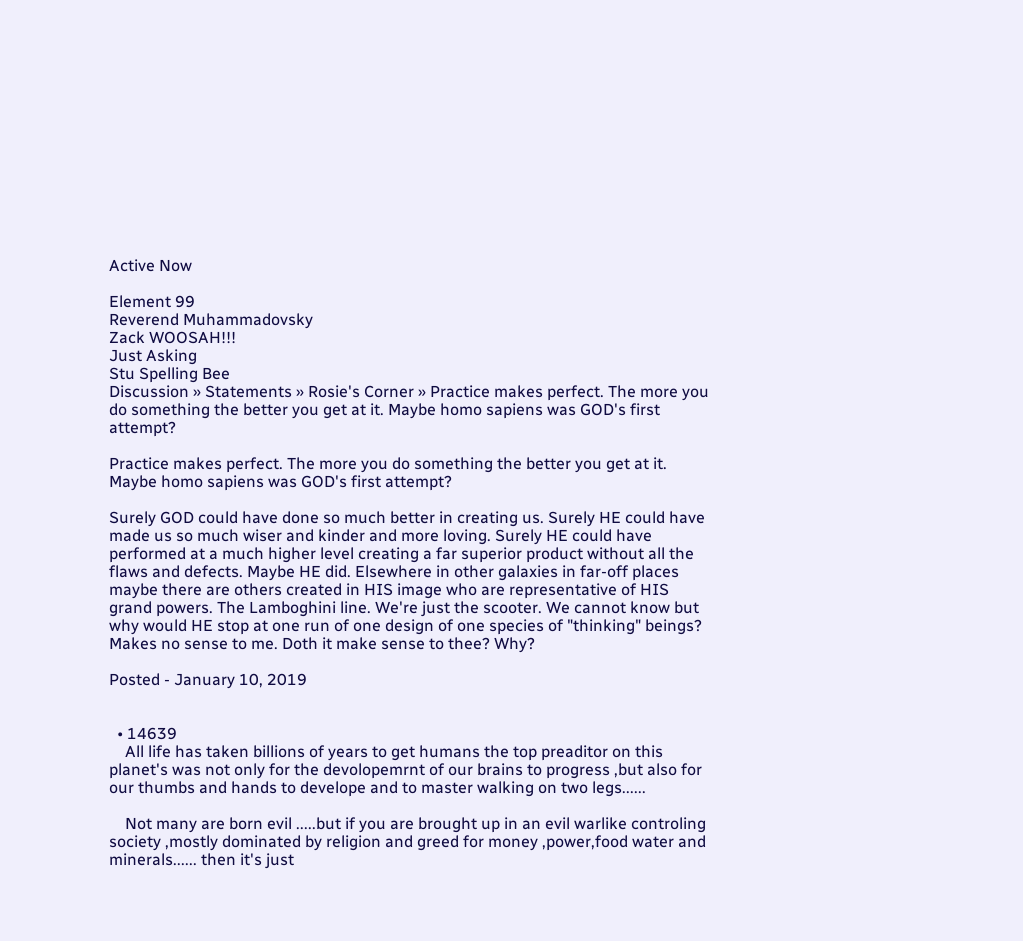Active Now

Element 99
Reverend Muhammadovsky
Zack WOOSAH!!!
Just Asking
Stu Spelling Bee
Discussion » Statements » Rosie's Corner » Practice makes perfect. The more you do something the better you get at it. Maybe homo sapiens was GOD's first attempt?

Practice makes perfect. The more you do something the better you get at it. Maybe homo sapiens was GOD's first attempt?

Surely GOD could have done so much better in creating us. Surely HE could have made us so much wiser and kinder and more loving. Surely HE could have performed at a much higher level creating a far superior product without all the flaws and defects. Maybe HE did. Elsewhere in other galaxies in far-off places maybe there are others created in HIS image who are representative of HIS grand powers. The Lamboghini line. We're just the scooter. We cannot know but why would HE stop at one run of one design of one species of "thinking" beings? Makes no sense to me. Doth it make sense to thee? Why?

Posted - January 10, 2019


  • 14639
    All life has taken billions of years to get humans the top preaditor on this planet's was not only for the devolopemrnt of our brains to progress ,but also for our thumbs and hands to develope and to master walking on two legs......

    Not many are born evil .....but if you are brought up in an evil warlike controling society ,mostly dominated by religion and greed for money ,power,food water and minerals...... then it's just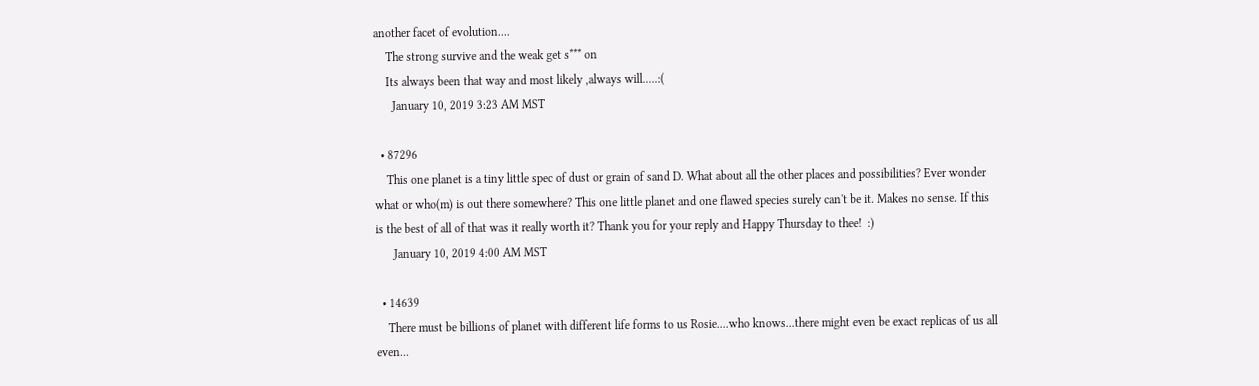another facet of evolution....
    The strong survive and the weak get s*** on
    Its always been that way and most likely ,always will.....:(
      January 10, 2019 3:23 AM MST

  • 87296
    This one planet is a tiny little spec of dust or grain of sand D. What about all the other places and possibilities? Ever wonder what or who(m) is out there somewhere? This one little planet and one flawed species surely can't be it. Makes no sense. If this is the best of all of that was it really worth it? Thank you for your reply and Happy Thursday to thee!  :)
      January 10, 2019 4:00 AM MST

  • 14639
    There must be billions of planet with different life forms to us Rosie....who knows...there might even be exact replicas of us all even...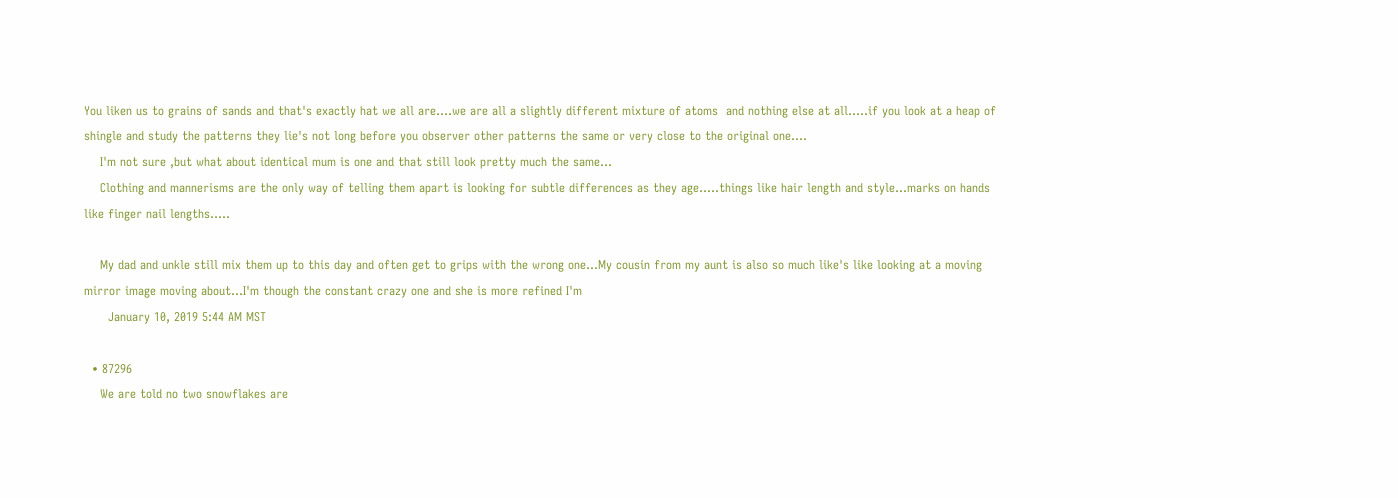You liken us to grains of sands and that's exactly hat we all are....we are all a slightly different mixture of atoms  and nothing else at all.....if you look at a heap of shingle and study the patterns they lie's not long before you observer other patterns the same or very close to the original one....
    I'm not sure ,but what about identical mum is one and that still look pretty much the same...
    Clothing and mannerisms are the only way of telling them apart is looking for subtle differences as they age.....things like hair length and style...marks on hands like finger nail lengths.....

    My dad and unkle still mix them up to this day and often get to grips with the wrong one...My cousin from my aunt is also so much like's like looking at a moving mirror image moving about...I'm though the constant crazy one and she is more refined I'm
      January 10, 2019 5:44 AM MST

  • 87296
    We are told no two snowflakes are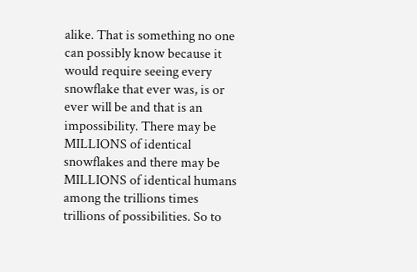alike. That is something no one can possibly know because it would require seeing every snowflake that ever was, is or ever will be and that is an impossibility. There may be MILLIONS of identical snowflakes and there may be MILLIONS of identical humans among the trillions times trillions of possibilities. So to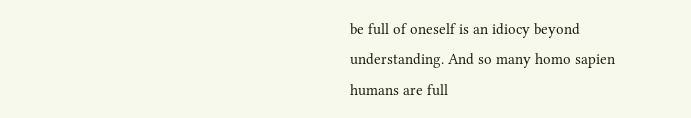be full of oneself is an idiocy beyond understanding. And so many homo sapien humans are full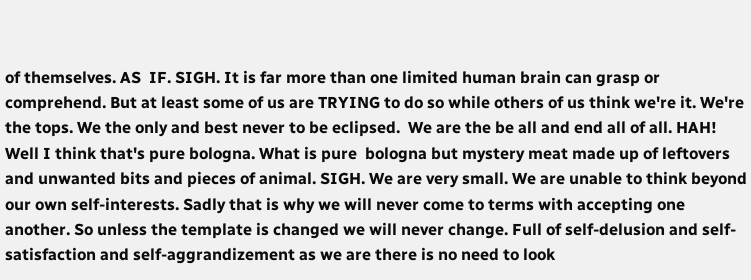of themselves. AS  IF. SIGH. It is far more than one limited human brain can grasp or comprehend. But at least some of us are TRYING to do so while others of us think we're it. We're the tops. We the only and best never to be eclipsed.  We are the be all and end all of all. HAH! Well I think that's pure bologna. What is pure  bologna but mystery meat made up of leftovers and unwanted bits and pieces of animal. SIGH. We are very small. We are unable to think beyond our own self-interests. Sadly that is why we will never come to terms with accepting one another. So unless the template is changed we will never change. Full of self-delusion and self-satisfaction and self-aggrandizement as we are there is no need to look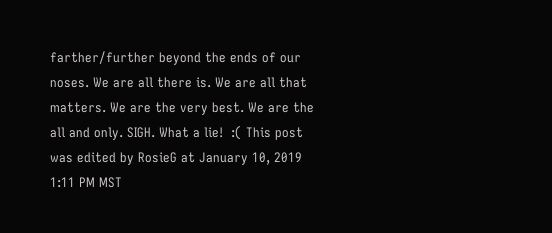farther/further beyond the ends of our noses. We are all there is. We are all that matters. We are the very best. We are the all and only. SIGH. What a lie!  :( This post was edited by RosieG at January 10, 2019 1:11 PM MST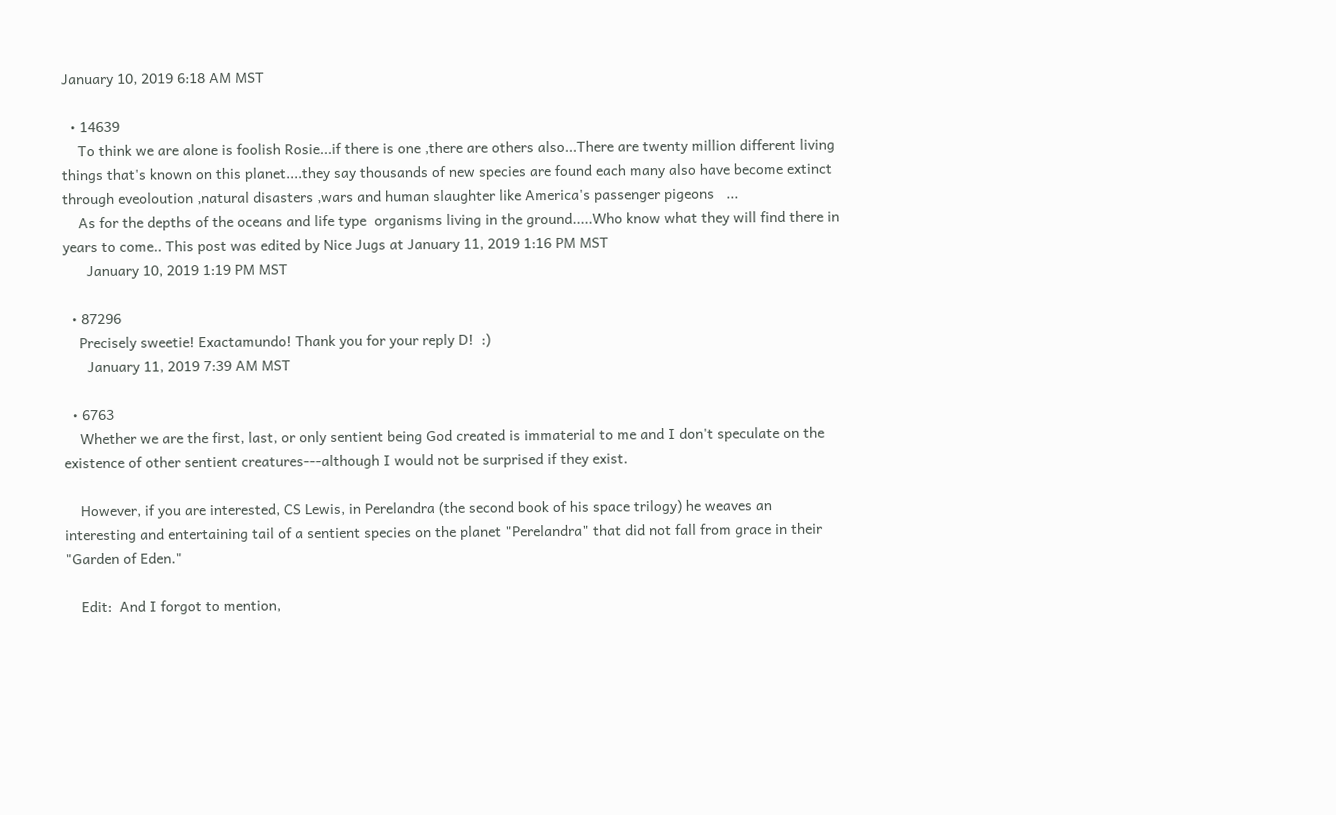January 10, 2019 6:18 AM MST

  • 14639
    To think we are alone is foolish Rosie...if there is one ,there are others also...There are twenty million different living things that's known on this planet....they say thousands of new species are found each many also have become extinct through eveoloution ,natural disasters ,wars and human slaughter like America's passenger pigeons   ...
    As for the depths of the oceans and life type  organisms living in the ground.....Who know what they will find there in years to come.. This post was edited by Nice Jugs at January 11, 2019 1:16 PM MST
      January 10, 2019 1:19 PM MST

  • 87296
    Precisely sweetie! Exactamundo! Thank you for your reply D!  :)
      January 11, 2019 7:39 AM MST

  • 6763
    Whether we are the first, last, or only sentient being God created is immaterial to me and I don't speculate on the existence of other sentient creatures---although I would not be surprised if they exist.

    However, if you are interested, CS Lewis, in Perelandra (the second book of his space trilogy) he weaves an interesting and entertaining tail of a sentient species on the planet "Perelandra" that did not fall from grace in their "Garden of Eden."

    Edit:  And I forgot to mention,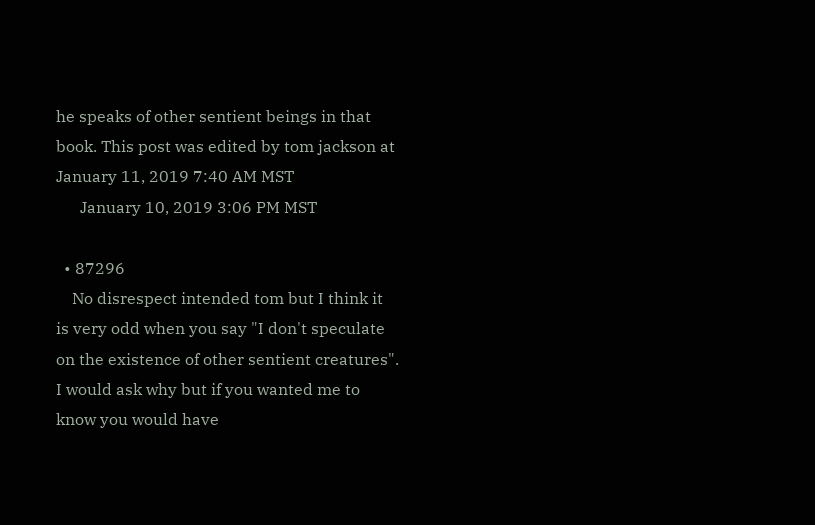he speaks of other sentient beings in that book. This post was edited by tom jackson at January 11, 2019 7:40 AM MST
      January 10, 2019 3:06 PM MST

  • 87296
    No disrespect intended tom but I think it is very odd when you say "I don't speculate on the existence of other sentient creatures". I would ask why but if you wanted me to know you would have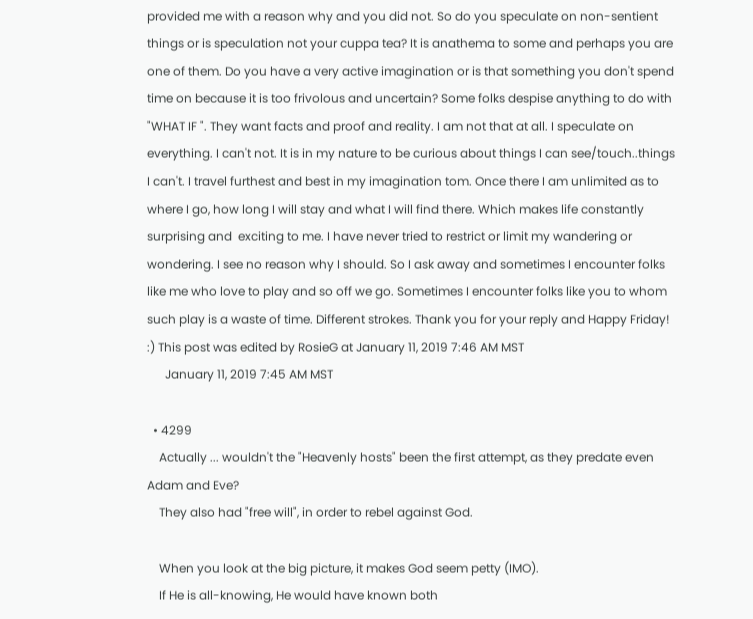provided me with a reason why and you did not. So do you speculate on non-sentient things or is speculation not your cuppa tea? It is anathema to some and perhaps you are one of them. Do you have a very active imagination or is that something you don't spend time on because it is too frivolous and uncertain? Some folks despise anything to do with "WHAT IF ". They want facts and proof and reality. I am not that at all. I speculate on everything. I can't not. It is in my nature to be curious about things I can see/touch..things I can't. I travel furthest and best in my imagination tom. Once there I am unlimited as to where I go, how long I will stay and what I will find there. Which makes life constantly surprising and  exciting to me. I have never tried to restrict or limit my wandering or wondering. I see no reason why I should. So I ask away and sometimes I encounter folks like me who love to play and so off we go. Sometimes I encounter folks like you to whom such play is a waste of time. Different strokes. Thank you for your reply and Happy Friday!  :) This post was edited by RosieG at January 11, 2019 7:46 AM MST
      January 11, 2019 7:45 AM MST

  • 4299
    Actually ... wouldn't the "Heavenly hosts" been the first attempt, as they predate even Adam and Eve?
    They also had "free will", in order to rebel against God.

    When you look at the big picture, it makes God seem petty (IMO).
    If He is all-knowing, He would have known both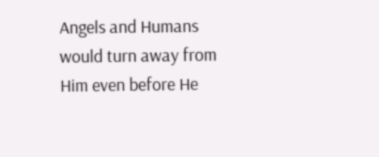Angels and Humans would turn away from Him even before He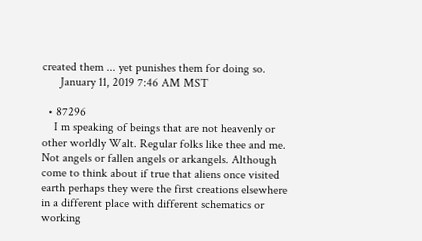created them ... yet punishes them for doing so.
      January 11, 2019 7:46 AM MST

  • 87296
    I m speaking of beings that are not heavenly or other worldly Walt. Regular folks like thee and me. Not angels or fallen angels or arkangels. Although come to think about if true that aliens once visited earth perhaps they were the first creations elsewhere in a different place with different schematics or working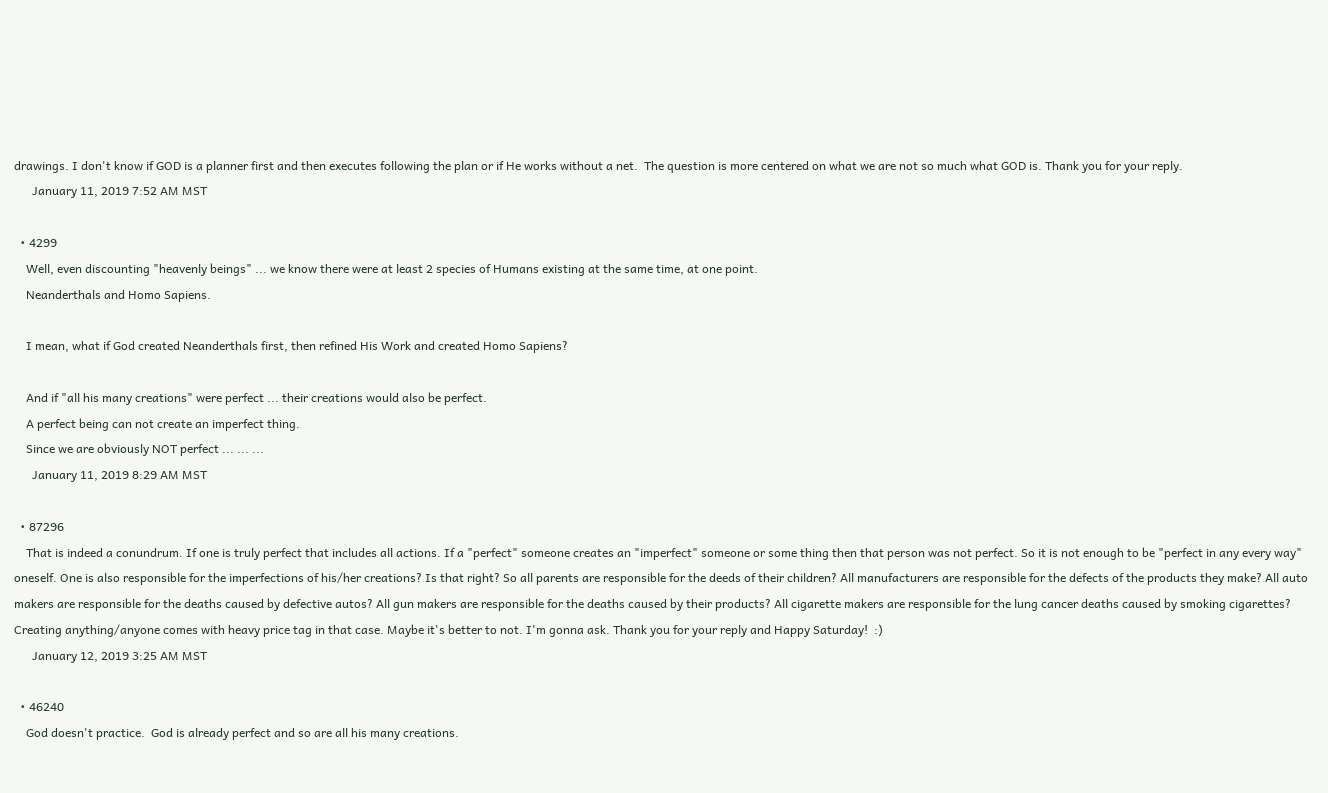drawings. I don't know if GOD is a planner first and then executes following the plan or if He works without a net.  The question is more centered on what we are not so much what GOD is. Thank you for your reply.
      January 11, 2019 7:52 AM MST

  • 4299
    Well, even discounting "heavenly beings" ... we know there were at least 2 species of Humans existing at the same time, at one point.
    Neanderthals and Homo Sapiens.

    I mean, what if God created Neanderthals first, then refined His Work and created Homo Sapiens?

    And if "all his many creations" were perfect ... their creations would also be perfect.
    A perfect being can not create an imperfect thing.
    Since we are obviously NOT perfect ... ... ...
      January 11, 2019 8:29 AM MST

  • 87296
    That is indeed a conundrum. If one is truly perfect that includes all actions. If a "perfect" someone creates an "imperfect" someone or some thing then that person was not perfect. So it is not enough to be "perfect in any every way" oneself. One is also responsible for the imperfections of his/her creations? Is that right? So all parents are responsible for the deeds of their children? All manufacturers are responsible for the defects of the products they make? All auto makers are responsible for the deaths caused by defective autos? All gun makers are responsible for the deaths caused by their products? All cigarette makers are responsible for the lung cancer deaths caused by smoking cigarettes? Creating anything/anyone comes with heavy price tag in that case. Maybe it's better to not. I'm gonna ask. Thank you for your reply and Happy Saturday!  :)
      January 12, 2019 3:25 AM MST

  • 46240
    God doesn't practice.  God is already perfect and so are all his many creations.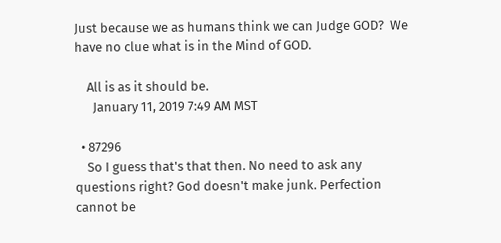Just because we as humans think we can Judge GOD?  We have no clue what is in the Mind of GOD.

    All is as it should be.
      January 11, 2019 7:49 AM MST

  • 87296
    So I guess that's that then. No need to ask any questions right? God doesn't make junk. Perfection cannot be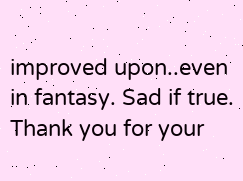improved upon..even in fantasy. Sad if true. Thank you for your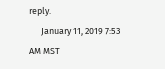reply.
      January 11, 2019 7:53 AM MST